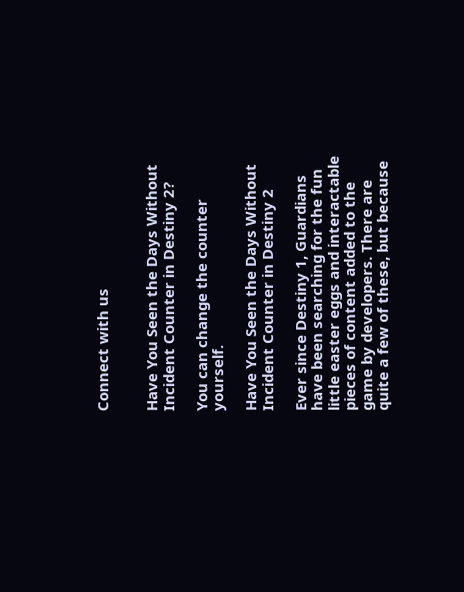Connect with us


Have You Seen the Days Without Incident Counter in Destiny 2?

You can change the counter yourself.

Have You Seen the Days Without Incident Counter in Destiny 2

Ever since Destiny 1, Guardians have been searching for the fun little easter eggs and interactable pieces of content added to the game by developers. There are quite a few of these, but because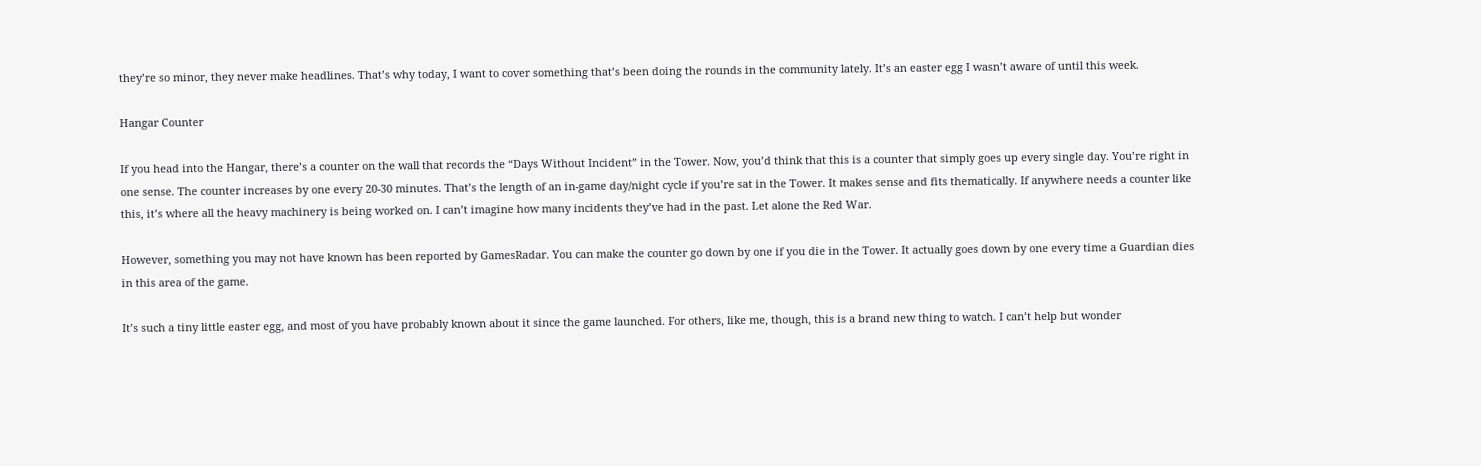they’re so minor, they never make headlines. That’s why today, I want to cover something that’s been doing the rounds in the community lately. It’s an easter egg I wasn’t aware of until this week.

Hangar Counter

If you head into the Hangar, there’s a counter on the wall that records the “Days Without Incident” in the Tower. Now, you’d think that this is a counter that simply goes up every single day. You’re right in one sense. The counter increases by one every 20-30 minutes. That’s the length of an in-game day/night cycle if you’re sat in the Tower. It makes sense and fits thematically. If anywhere needs a counter like this, it’s where all the heavy machinery is being worked on. I can’t imagine how many incidents they’ve had in the past. Let alone the Red War.

However, something you may not have known has been reported by GamesRadar. You can make the counter go down by one if you die in the Tower. It actually goes down by one every time a Guardian dies in this area of the game.

It’s such a tiny little easter egg, and most of you have probably known about it since the game launched. For others, like me, though, this is a brand new thing to watch. I can’t help but wonder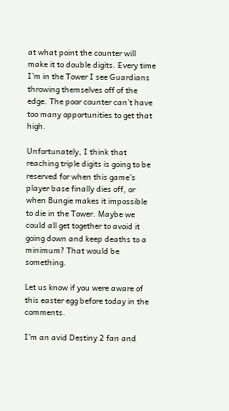at what point the counter will make it to double digits. Every time I’m in the Tower I see Guardians throwing themselves off of the edge. The poor counter can’t have too many opportunities to get that high.

Unfortunately, I think that reaching triple digits is going to be reserved for when this game’s player base finally dies off, or when Bungie makes it impossible to die in the Tower. Maybe we could all get together to avoid it going down and keep deaths to a minimum? That would be something.

Let us know if you were aware of this easter egg before today in the comments.

I'm an avid Destiny 2 fan and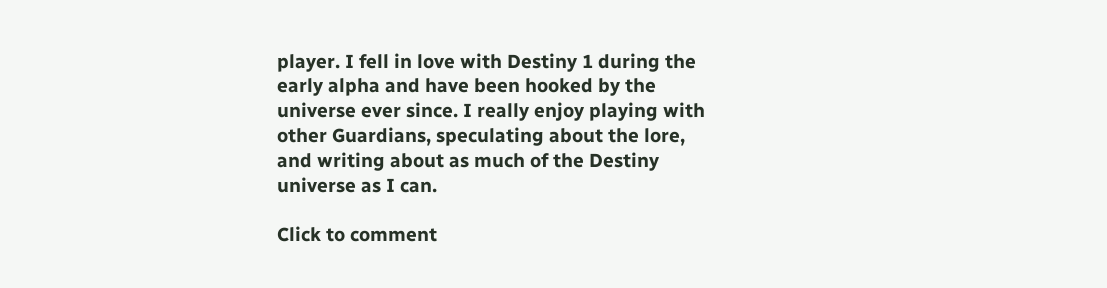player. I fell in love with Destiny 1 during the early alpha and have been hooked by the universe ever since. I really enjoy playing with other Guardians, speculating about the lore, and writing about as much of the Destiny universe as I can.

Click to comment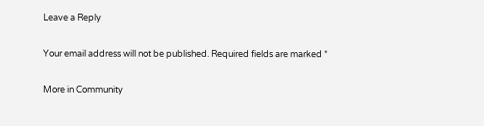Leave a Reply

Your email address will not be published. Required fields are marked *

More in Community